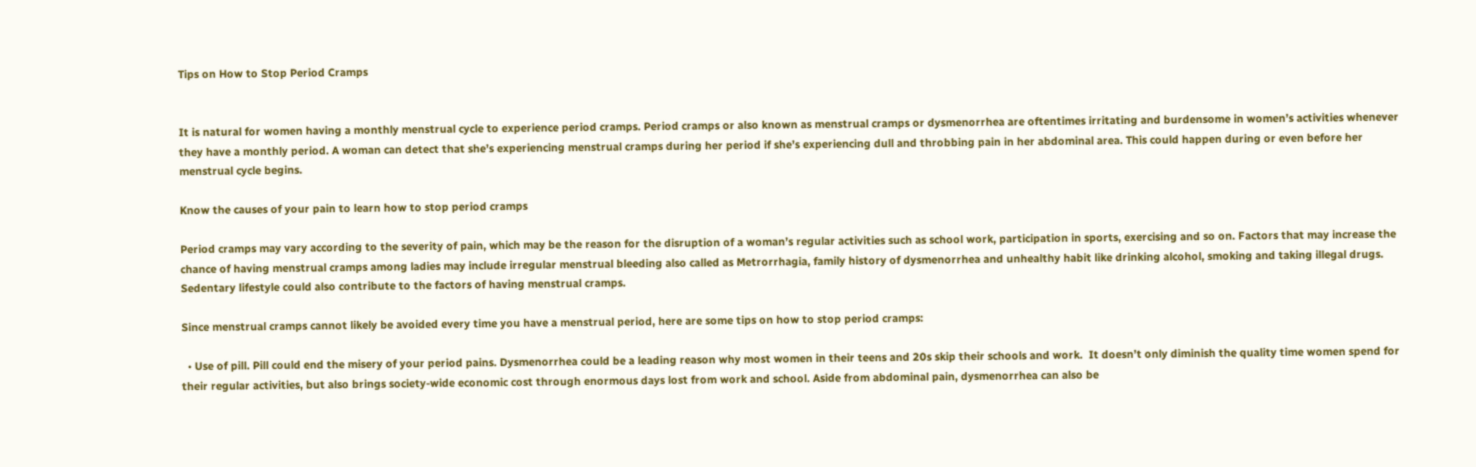Tips on How to Stop Period Cramps


It is natural for women having a monthly menstrual cycle to experience period cramps. Period cramps or also known as menstrual cramps or dysmenorrhea are oftentimes irritating and burdensome in women’s activities whenever they have a monthly period. A woman can detect that she’s experiencing menstrual cramps during her period if she’s experiencing dull and throbbing pain in her abdominal area. This could happen during or even before her menstrual cycle begins.

Know the causes of your pain to learn how to stop period cramps

Period cramps may vary according to the severity of pain, which may be the reason for the disruption of a woman’s regular activities such as school work, participation in sports, exercising and so on. Factors that may increase the chance of having menstrual cramps among ladies may include irregular menstrual bleeding also called as Metrorrhagia, family history of dysmenorrhea and unhealthy habit like drinking alcohol, smoking and taking illegal drugs. Sedentary lifestyle could also contribute to the factors of having menstrual cramps.

Since menstrual cramps cannot likely be avoided every time you have a menstrual period, here are some tips on how to stop period cramps:

  • Use of pill. Pill could end the misery of your period pains. Dysmenorrhea could be a leading reason why most women in their teens and 20s skip their schools and work.  It doesn’t only diminish the quality time women spend for their regular activities, but also brings society-wide economic cost through enormous days lost from work and school. Aside from abdominal pain, dysmenorrhea can also be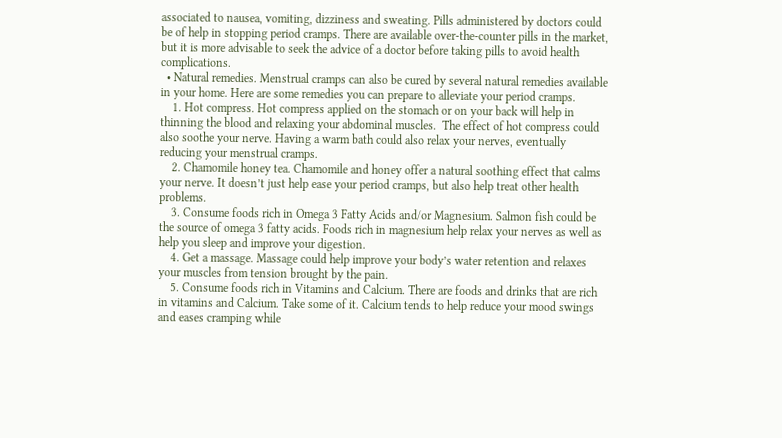associated to nausea, vomiting, dizziness and sweating. Pills administered by doctors could be of help in stopping period cramps. There are available over-the-counter pills in the market, but it is more advisable to seek the advice of a doctor before taking pills to avoid health complications.
  • Natural remedies. Menstrual cramps can also be cured by several natural remedies available in your home. Here are some remedies you can prepare to alleviate your period cramps.
    1. Hot compress. Hot compress applied on the stomach or on your back will help in thinning the blood and relaxing your abdominal muscles.  The effect of hot compress could also soothe your nerve. Having a warm bath could also relax your nerves, eventually reducing your menstrual cramps.
    2. Chamomile honey tea. Chamomile and honey offer a natural soothing effect that calms your nerve. It doesn’t just help ease your period cramps, but also help treat other health problems.
    3. Consume foods rich in Omega 3 Fatty Acids and/or Magnesium. Salmon fish could be the source of omega 3 fatty acids. Foods rich in magnesium help relax your nerves as well as help you sleep and improve your digestion.
    4. Get a massage. Massage could help improve your body’s water retention and relaxes your muscles from tension brought by the pain.
    5. Consume foods rich in Vitamins and Calcium. There are foods and drinks that are rich in vitamins and Calcium. Take some of it. Calcium tends to help reduce your mood swings and eases cramping while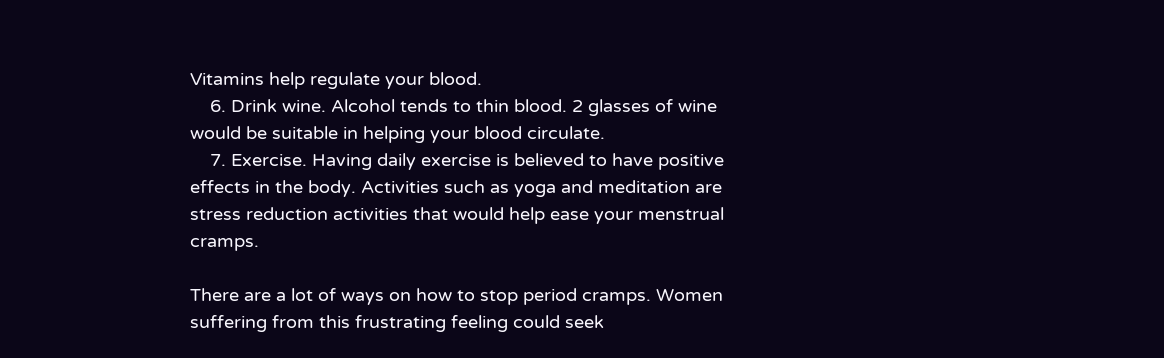Vitamins help regulate your blood.
    6. Drink wine. Alcohol tends to thin blood. 2 glasses of wine would be suitable in helping your blood circulate.
    7. Exercise. Having daily exercise is believed to have positive effects in the body. Activities such as yoga and meditation are stress reduction activities that would help ease your menstrual cramps.

There are a lot of ways on how to stop period cramps. Women suffering from this frustrating feeling could seek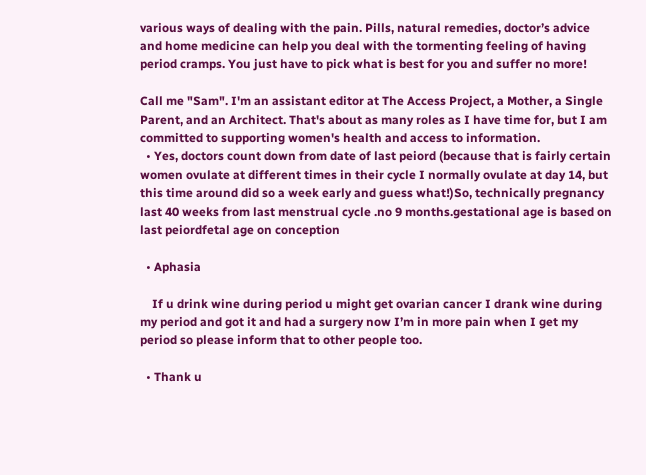various ways of dealing with the pain. Pills, natural remedies, doctor’s advice and home medicine can help you deal with the tormenting feeling of having period cramps. You just have to pick what is best for you and suffer no more!

Call me "Sam". I'm an assistant editor at The Access Project, a Mother, a Single Parent, and an Architect. That's about as many roles as I have time for, but I am committed to supporting women's health and access to information.
  • Yes, doctors count down from date of last peiord (because that is fairly certain women ovulate at different times in their cycle I normally ovulate at day 14, but this time around did so a week early and guess what!)So, technically pregnancy last 40 weeks from last menstrual cycle .no 9 months.gestational age is based on last peiordfetal age on conception

  • Aphasia

    If u drink wine during period u might get ovarian cancer I drank wine during my period and got it and had a surgery now I’m in more pain when I get my period so please inform that to other people too.

  • Thank u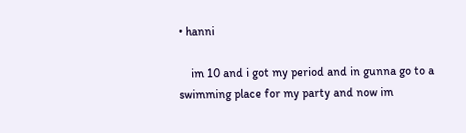• hanni

    im 10 and i got my period and in gunna go to a swimming place for my party and now im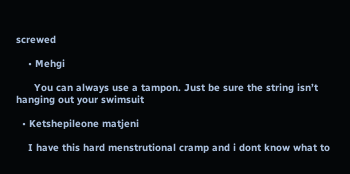screwed

    • Mehgi

      You can always use a tampon. Just be sure the string isn’t hanging out your swimsuit

  • Ketshepileone matjeni

    I have this hard menstrutional cramp and i dont know what to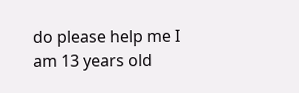do please help me I am 13 years old